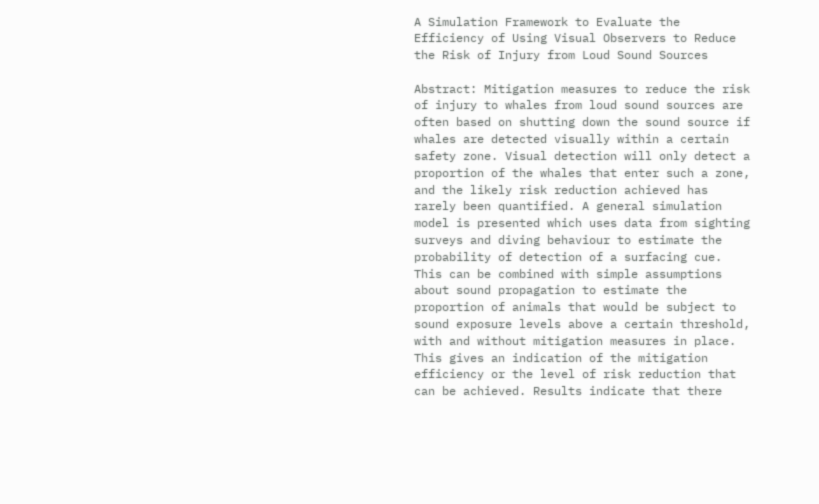A Simulation Framework to Evaluate the Efficiency of Using Visual Observers to Reduce the Risk of Injury from Loud Sound Sources

Abstract: Mitigation measures to reduce the risk of injury to whales from loud sound sources are often based on shutting down the sound source if whales are detected visually within a certain safety zone. Visual detection will only detect a proportion of the whales that enter such a zone, and the likely risk reduction achieved has rarely been quantified. A general simulation model is presented which uses data from sighting surveys and diving behaviour to estimate the probability of detection of a surfacing cue. This can be combined with simple assumptions about sound propagation to estimate the proportion of animals that would be subject to sound exposure levels above a certain threshold, with and without mitigation measures in place. This gives an indication of the mitigation efficiency or the level of risk reduction that can be achieved. Results indicate that there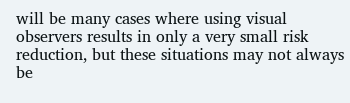will be many cases where using visual observers results in only a very small risk reduction, but these situations may not always be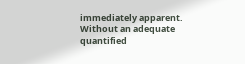immediately apparent. Without an adequate quantified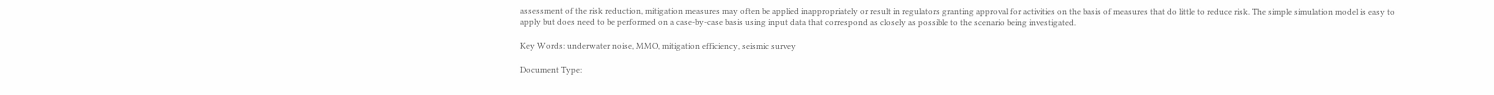assessment of the risk reduction, mitigation measures may often be applied inappropriately or result in regulators granting approval for activities on the basis of measures that do little to reduce risk. The simple simulation model is easy to apply but does need to be performed on a case-by-case basis using input data that correspond as closely as possible to the scenario being investigated.

Key Words: underwater noise, MMO, mitigation efficiency, seismic survey

Document Type: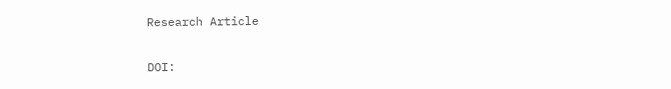Research Article

DOI: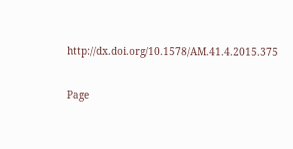http://dx.doi.org/10.1578/AM.41.4.2015.375

Page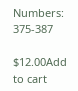Numbers: 375-387

$12.00Add to cart